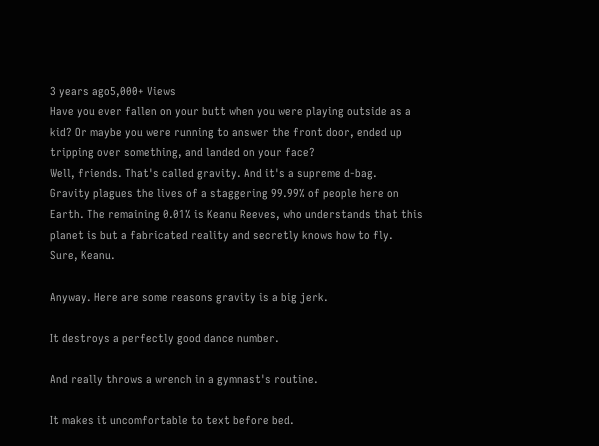3 years ago5,000+ Views
Have you ever fallen on your butt when you were playing outside as a kid? Or maybe you were running to answer the front door, ended up tripping over something, and landed on your face?
Well, friends. That's called gravity. And it's a supreme d-bag.
Gravity plagues the lives of a staggering 99.99% of people here on Earth. The remaining 0.01% is Keanu Reeves, who understands that this planet is but a fabricated reality and secretly knows how to fly.
Sure, Keanu.

Anyway. Here are some reasons gravity is a big jerk.

It destroys a perfectly good dance number.

And really throws a wrench in a gymnast's routine.

It makes it uncomfortable to text before bed.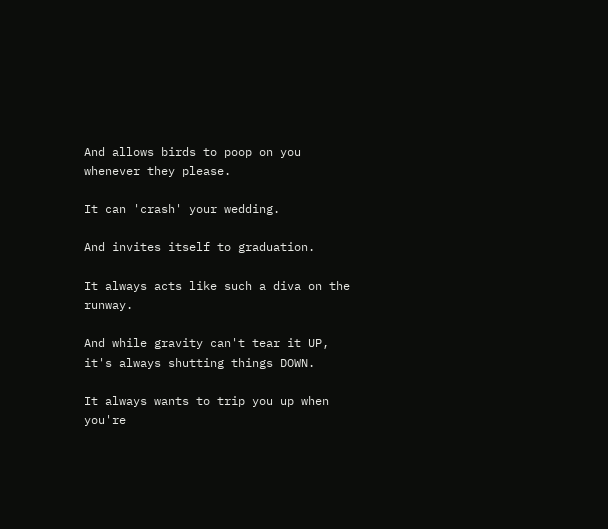And allows birds to poop on you whenever they please.

It can 'crash' your wedding.

And invites itself to graduation.

It always acts like such a diva on the runway.

And while gravity can't tear it UP, it's always shutting things DOWN.

It always wants to trip you up when you're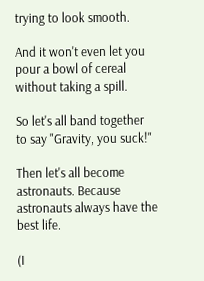trying to look smooth.

And it won't even let you pour a bowl of cereal without taking a spill.

So let's all band together to say "Gravity, you suck!"

Then let's all become astronauts. Because astronauts always have the best life.

(I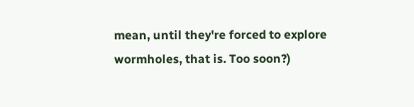mean, until they're forced to explore wormholes, that is. Too soon?)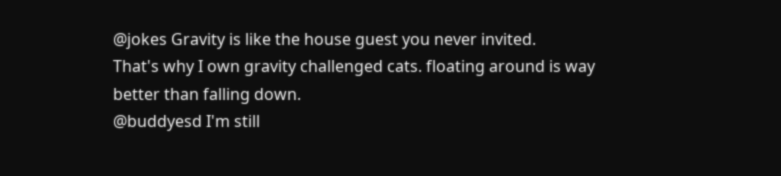@jokes Gravity is like the house guest you never invited.
That's why I own gravity challenged cats. floating around is way better than falling down.
@buddyesd I'm still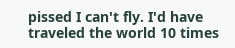pissed I can't fly. I'd have traveled the world 10 times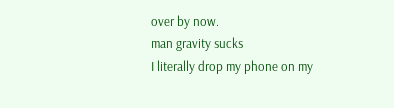over by now.
man gravity sucks
I literally drop my phone on my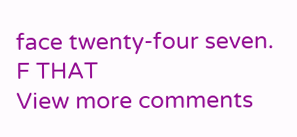face twenty-four seven. F THAT
View more comments